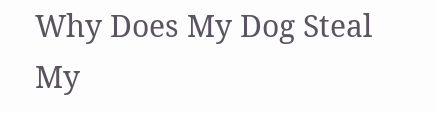Why Does My Dog Steal My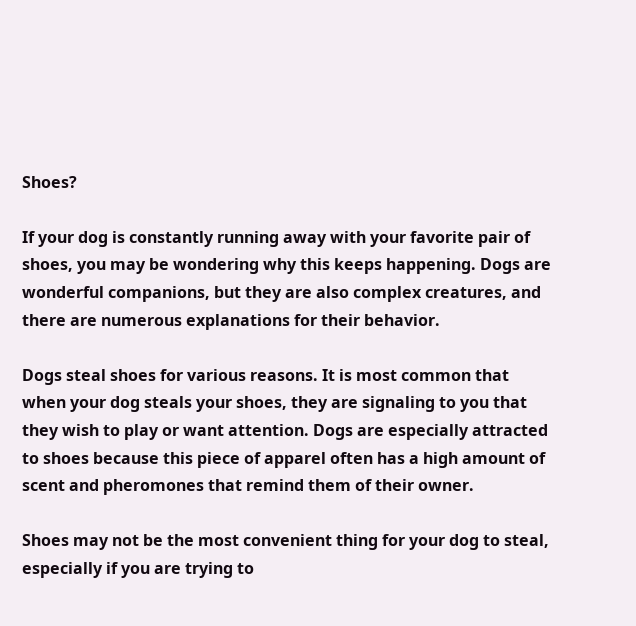Shoes?

If your dog is constantly running away with your favorite pair of shoes, you may be wondering why this keeps happening. Dogs are wonderful companions, but they are also complex creatures, and there are numerous explanations for their behavior.

Dogs steal shoes for various reasons. It is most common that when your dog steals your shoes, they are signaling to you that they wish to play or want attention. Dogs are especially attracted to shoes because this piece of apparel often has a high amount of scent and pheromones that remind them of their owner.

Shoes may not be the most convenient thing for your dog to steal, especially if you are trying to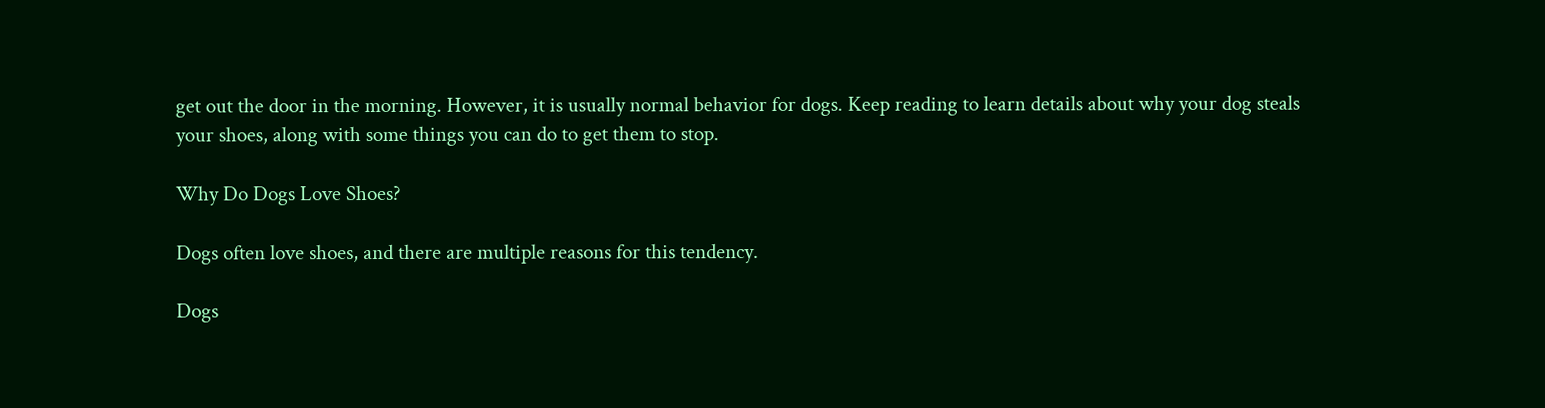get out the door in the morning. However, it is usually normal behavior for dogs. Keep reading to learn details about why your dog steals your shoes, along with some things you can do to get them to stop.

Why Do Dogs Love Shoes?

Dogs often love shoes, and there are multiple reasons for this tendency.

Dogs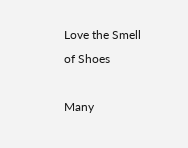Love the Smell of Shoes

Many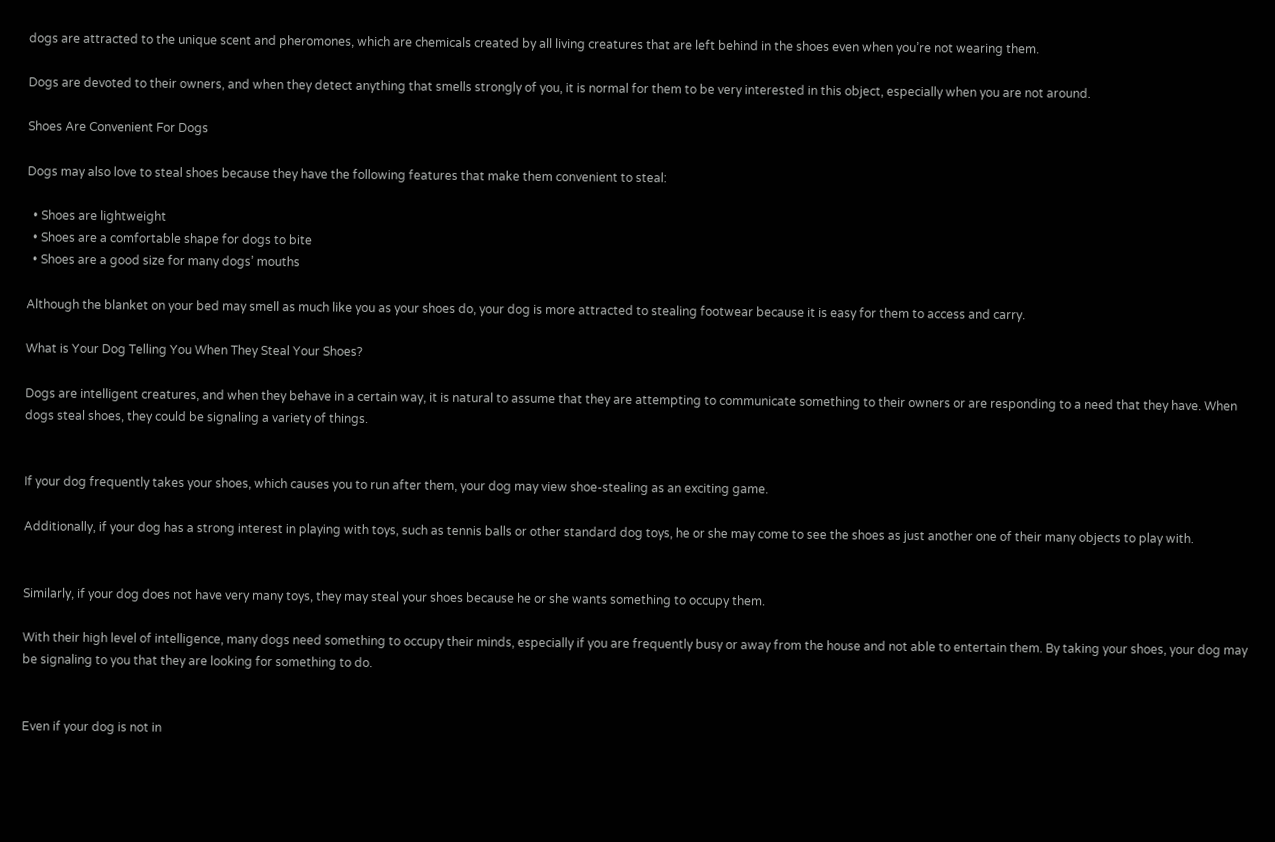dogs are attracted to the unique scent and pheromones, which are chemicals created by all living creatures that are left behind in the shoes even when you’re not wearing them.

Dogs are devoted to their owners, and when they detect anything that smells strongly of you, it is normal for them to be very interested in this object, especially when you are not around.

Shoes Are Convenient For Dogs

Dogs may also love to steal shoes because they have the following features that make them convenient to steal:

  • Shoes are lightweight
  • Shoes are a comfortable shape for dogs to bite
  • Shoes are a good size for many dogs’ mouths

Although the blanket on your bed may smell as much like you as your shoes do, your dog is more attracted to stealing footwear because it is easy for them to access and carry.

What is Your Dog Telling You When They Steal Your Shoes?

Dogs are intelligent creatures, and when they behave in a certain way, it is natural to assume that they are attempting to communicate something to their owners or are responding to a need that they have. When dogs steal shoes, they could be signaling a variety of things.


If your dog frequently takes your shoes, which causes you to run after them, your dog may view shoe-stealing as an exciting game.

Additionally, if your dog has a strong interest in playing with toys, such as tennis balls or other standard dog toys, he or she may come to see the shoes as just another one of their many objects to play with.


Similarly, if your dog does not have very many toys, they may steal your shoes because he or she wants something to occupy them.

With their high level of intelligence, many dogs need something to occupy their minds, especially if you are frequently busy or away from the house and not able to entertain them. By taking your shoes, your dog may be signaling to you that they are looking for something to do.


Even if your dog is not in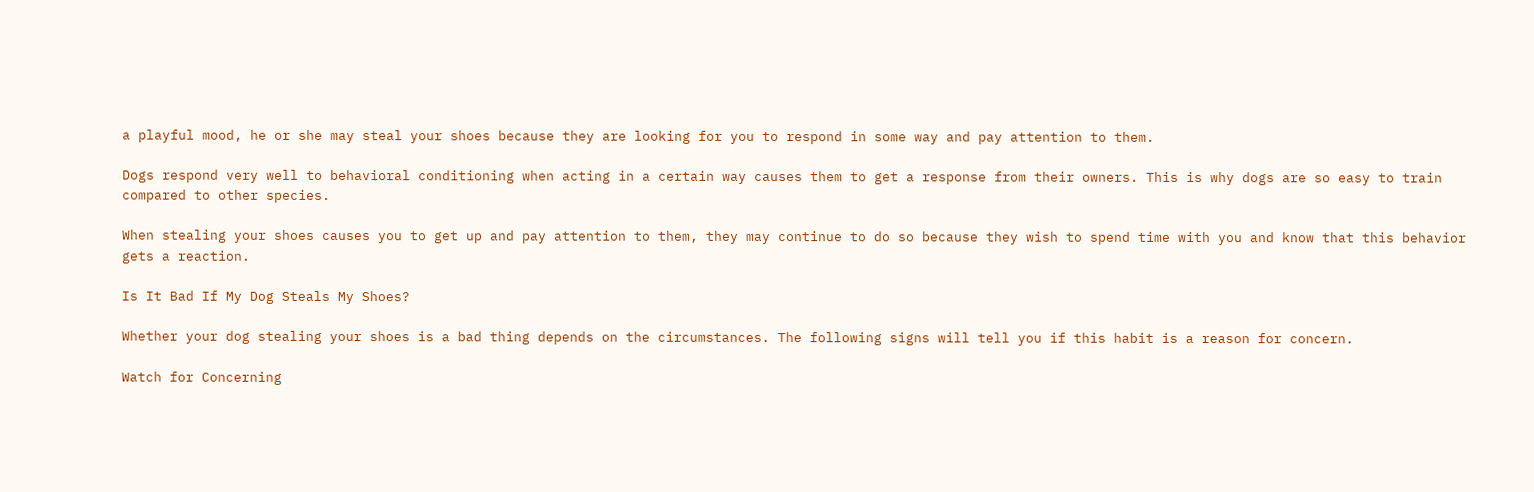a playful mood, he or she may steal your shoes because they are looking for you to respond in some way and pay attention to them.

Dogs respond very well to behavioral conditioning when acting in a certain way causes them to get a response from their owners. This is why dogs are so easy to train compared to other species.

When stealing your shoes causes you to get up and pay attention to them, they may continue to do so because they wish to spend time with you and know that this behavior gets a reaction.

Is It Bad If My Dog Steals My Shoes?

Whether your dog stealing your shoes is a bad thing depends on the circumstances. The following signs will tell you if this habit is a reason for concern.

Watch for Concerning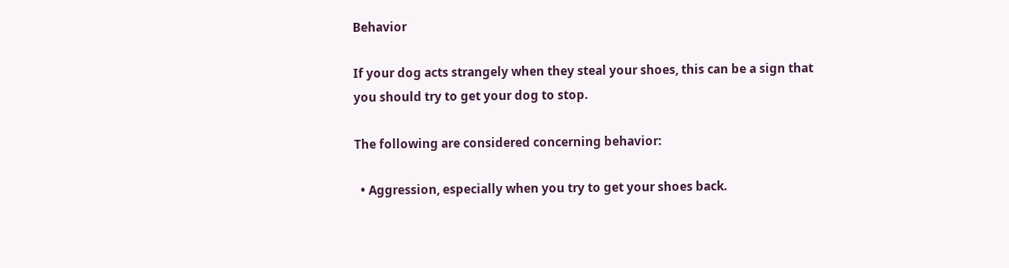Behavior

If your dog acts strangely when they steal your shoes, this can be a sign that you should try to get your dog to stop.

The following are considered concerning behavior:

  • Aggression, especially when you try to get your shoes back.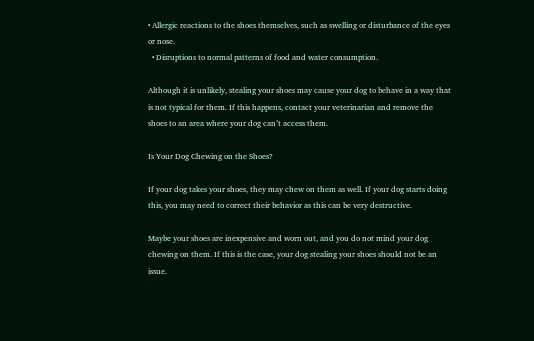• Allergic reactions to the shoes themselves, such as swelling or disturbance of the eyes or nose.
  • Disruptions to normal patterns of food and water consumption.

Although it is unlikely, stealing your shoes may cause your dog to behave in a way that is not typical for them. If this happens, contact your veterinarian and remove the shoes to an area where your dog can’t access them.

Is Your Dog Chewing on the Shoes?

If your dog takes your shoes, they may chew on them as well. If your dog starts doing this, you may need to correct their behavior as this can be very destructive.

Maybe your shoes are inexpensive and worn out, and you do not mind your dog chewing on them. If this is the case, your dog stealing your shoes should not be an issue.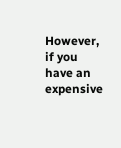However, if you have an expensive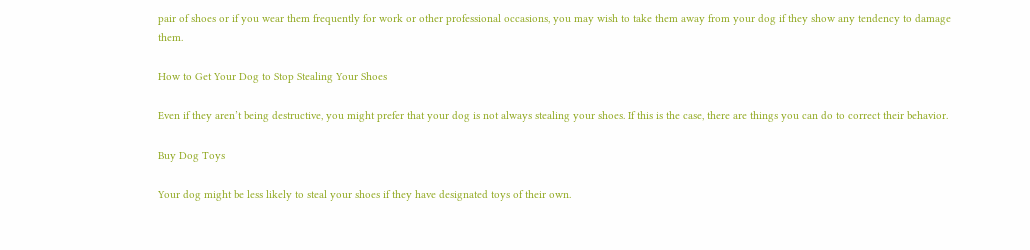pair of shoes or if you wear them frequently for work or other professional occasions, you may wish to take them away from your dog if they show any tendency to damage them.

How to Get Your Dog to Stop Stealing Your Shoes

Even if they aren’t being destructive, you might prefer that your dog is not always stealing your shoes. If this is the case, there are things you can do to correct their behavior.

Buy Dog Toys

Your dog might be less likely to steal your shoes if they have designated toys of their own.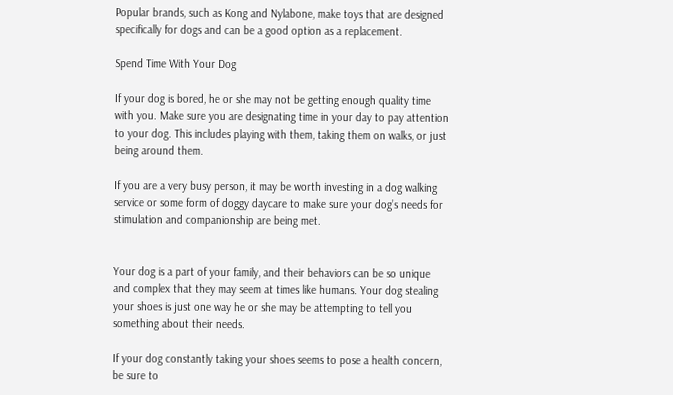Popular brands, such as Kong and Nylabone, make toys that are designed specifically for dogs and can be a good option as a replacement.

Spend Time With Your Dog

If your dog is bored, he or she may not be getting enough quality time with you. Make sure you are designating time in your day to pay attention to your dog. This includes playing with them, taking them on walks, or just being around them.

If you are a very busy person, it may be worth investing in a dog walking service or some form of doggy daycare to make sure your dog’s needs for stimulation and companionship are being met.


Your dog is a part of your family, and their behaviors can be so unique and complex that they may seem at times like humans. Your dog stealing your shoes is just one way he or she may be attempting to tell you something about their needs.

If your dog constantly taking your shoes seems to pose a health concern, be sure to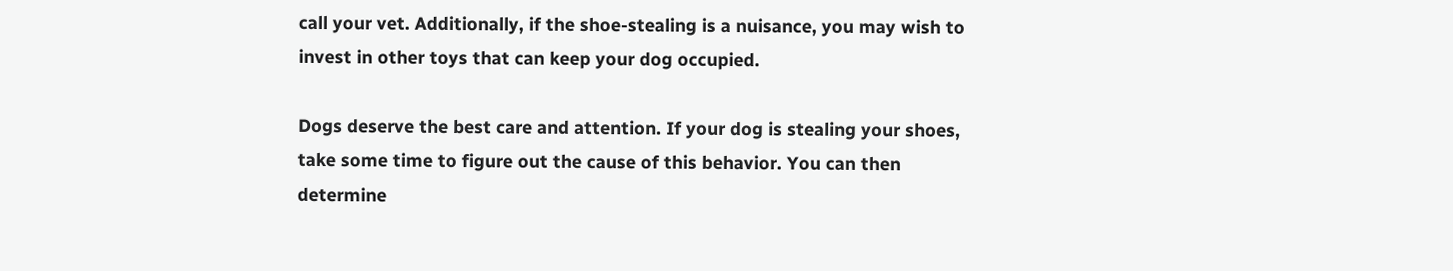call your vet. Additionally, if the shoe-stealing is a nuisance, you may wish to invest in other toys that can keep your dog occupied.

Dogs deserve the best care and attention. If your dog is stealing your shoes, take some time to figure out the cause of this behavior. You can then determine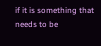if it is something that needs to be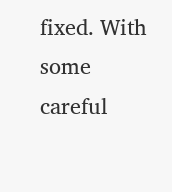fixed. With some careful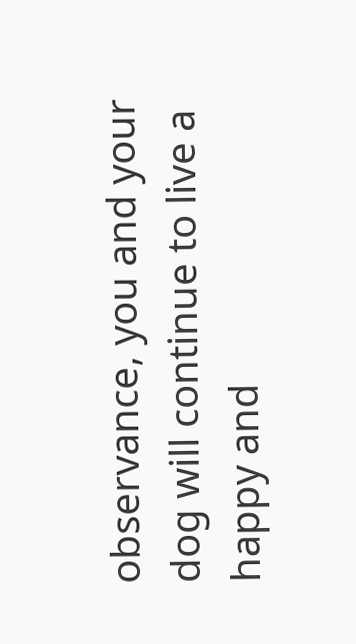observance, you and your dog will continue to live a happy and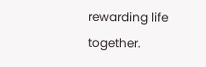rewarding life together.